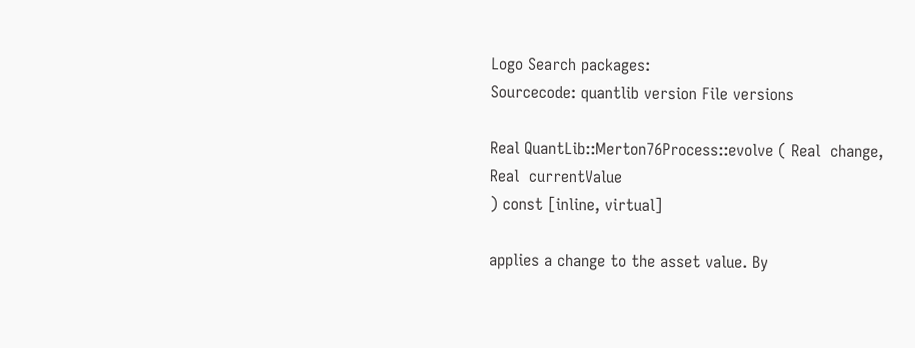Logo Search packages:
Sourcecode: quantlib version File versions

Real QuantLib::Merton76Process::evolve ( Real  change,
Real  currentValue
) const [inline, virtual]

applies a change to the asset value. By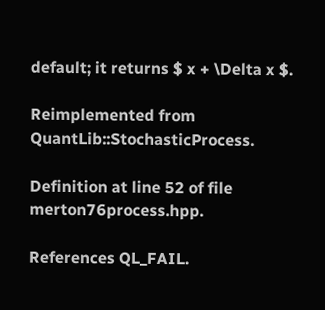default; it returns $ x + \Delta x $.

Reimplemented from QuantLib::StochasticProcess.

Definition at line 52 of file merton76process.hpp.

References QL_FAIL.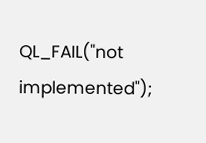QL_FAIL("not implemented");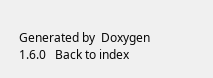Generated by  Doxygen 1.6.0   Back to index